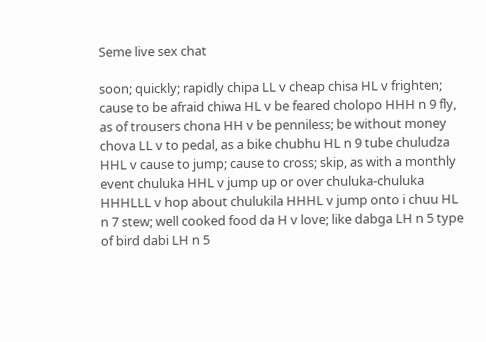Seme live sex chat

soon; quickly; rapidly chipa LL v cheap chisa HL v frighten; cause to be afraid chiwa HL v be feared cholopo HHH n 9 fly, as of trousers chona HH v be penniless; be without money chova LL v to pedal, as a bike chubhu HL n 9 tube chuludza HHL v cause to jump; cause to cross; skip, as with a monthly event chuluka HHL v jump up or over chuluka-chuluka HHHLLL v hop about chulukila HHHL v jump onto i chuu HL n 7 stew; well cooked food da H v love; like dabga LH n 5 type of bird dabi LH n 5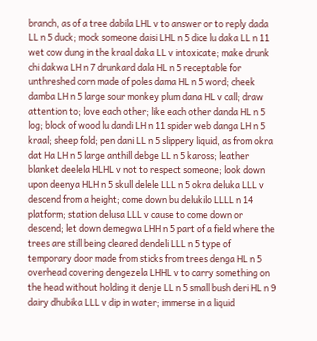branch, as of a tree dabila LHL v to answer or to reply dada LL n 5 duck; mock someone daisi LHL n 5 dice lu daka LL n 11 wet cow dung in the kraal daka LL v intoxicate; make drunk chi dakwa LH n 7 drunkard dala HL n 5 receptable for unthreshed corn made of poles dama HL n 5 word; cheek damba LH n 5 large sour monkey plum dana HL v call; draw attention to; love each other; like each other danda HL n 5 log; block of wood lu dandi LH n 11 spider web danga LH n 5 kraal; sheep fold; pen dani LL n 5 slippery liquid, as from okra dat Ha LH n 5 large anthill debge LL n 5 kaross; leather blanket deelela HLHL v not to respect someone; look down upon deenya HLH n 5 skull delele LLL n 5 okra deluka LLL v descend from a height; come down bu delukilo LLLL n 14 platform; station delusa LLL v cause to come down or descend; let down demegwa LHH n 5 part of a field where the trees are still being cleared dendeli LLL n 5 type of temporary door made from sticks from trees denga HL n 5 overhead covering dengezela LHHL v to carry something on the head without holding it denje LL n 5 small bush deri HL n 9 dairy dhubika LLL v dip in water; immerse in a liquid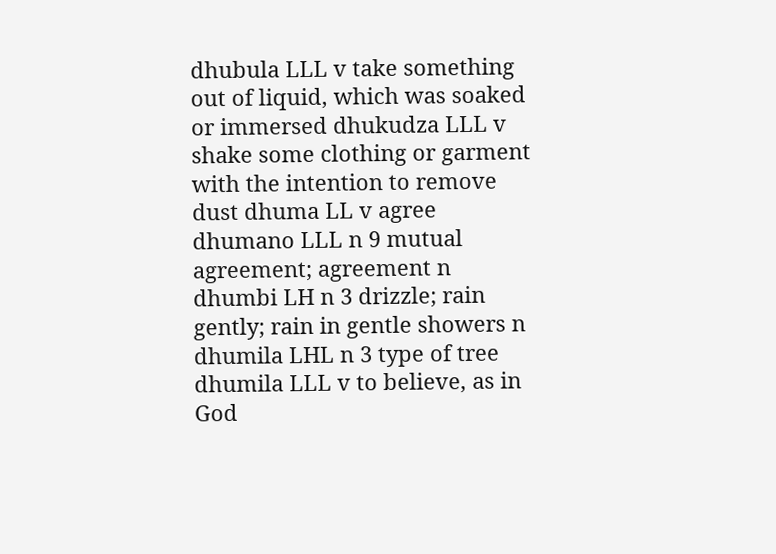dhubula LLL v take something out of liquid, which was soaked or immersed dhukudza LLL v shake some clothing or garment with the intention to remove dust dhuma LL v agree dhumano LLL n 9 mutual agreement; agreement n dhumbi LH n 3 drizzle; rain gently; rain in gentle showers n dhumila LHL n 3 type of tree dhumila LLL v to believe, as in God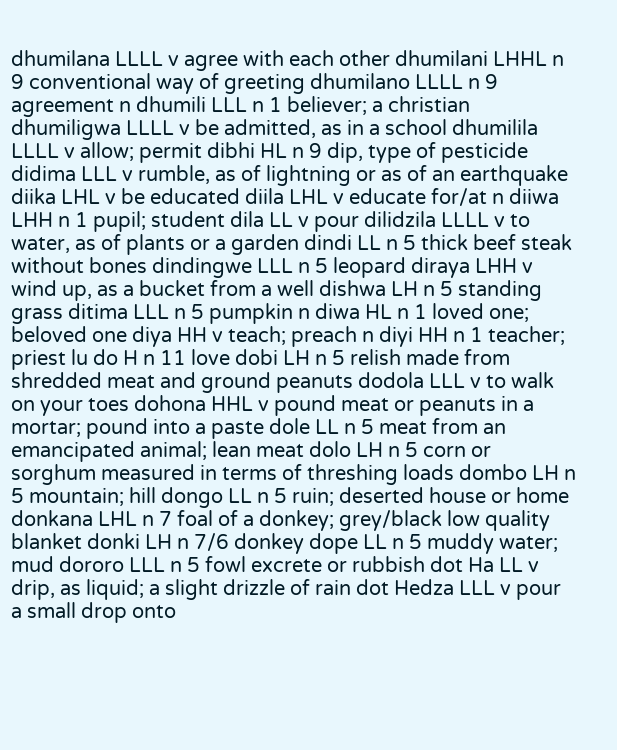dhumilana LLLL v agree with each other dhumilani LHHL n 9 conventional way of greeting dhumilano LLLL n 9 agreement n dhumili LLL n 1 believer; a christian dhumiligwa LLLL v be admitted, as in a school dhumilila LLLL v allow; permit dibhi HL n 9 dip, type of pesticide didima LLL v rumble, as of lightning or as of an earthquake diika LHL v be educated diila LHL v educate for/at n diiwa LHH n 1 pupil; student dila LL v pour dilidzila LLLL v to water, as of plants or a garden dindi LL n 5 thick beef steak without bones dindingwe LLL n 5 leopard diraya LHH v wind up, as a bucket from a well dishwa LH n 5 standing grass ditima LLL n 5 pumpkin n diwa HL n 1 loved one; beloved one diya HH v teach; preach n diyi HH n 1 teacher; priest lu do H n 11 love dobi LH n 5 relish made from shredded meat and ground peanuts dodola LLL v to walk on your toes dohona HHL v pound meat or peanuts in a mortar; pound into a paste dole LL n 5 meat from an emancipated animal; lean meat dolo LH n 5 corn or sorghum measured in terms of threshing loads dombo LH n 5 mountain; hill dongo LL n 5 ruin; deserted house or home donkana LHL n 7 foal of a donkey; grey/black low quality blanket donki LH n 7/6 donkey dope LL n 5 muddy water; mud dororo LLL n 5 fowl excrete or rubbish dot Ha LL v drip, as liquid; a slight drizzle of rain dot Hedza LLL v pour a small drop onto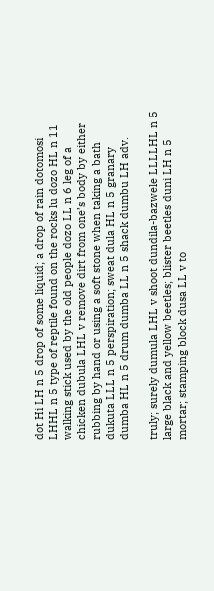dot Hi LH n 5 drop of some liquid; a drop of rain dotomosi LHHL n 5 type of reptile found on the rocks lu dozo HL n 11 walking stick used by the old people dozo LL n 6 leg of a chicken dubula LHL v remove dirt from one’s body by either rubbing by hand or using a soft stone when taking a bath dukuta LLL n 5 perspiration; sweat dula HL n 5 granary dumba HL n 5 drum dumba LL n 5 shack dumbu LH adv.

truly; surely dumula LHL v shoot dundila-bazwele LLLLHL n 5 large black and yellow beetles; blister beetles duni LH n 5 mortar; stamping block dusa LL v to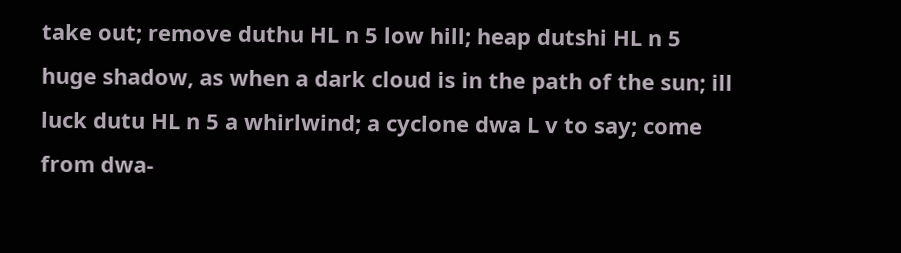take out; remove duthu HL n 5 low hill; heap dutshi HL n 5 huge shadow, as when a dark cloud is in the path of the sun; ill luck dutu HL n 5 a whirlwind; a cyclone dwa L v to say; come from dwa-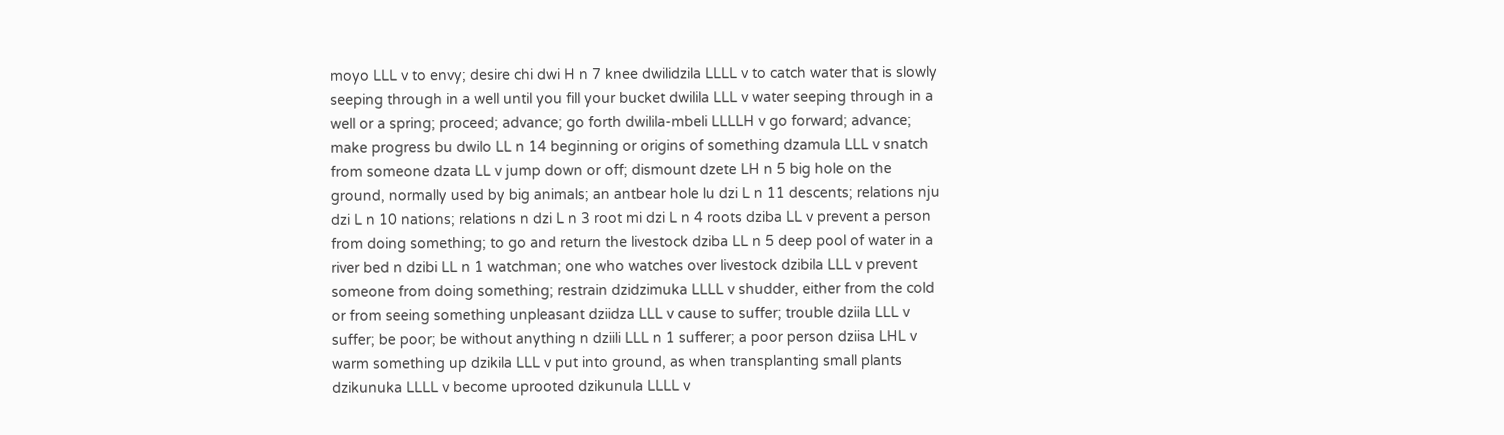moyo LLL v to envy; desire chi dwi H n 7 knee dwilidzila LLLL v to catch water that is slowly seeping through in a well until you fill your bucket dwilila LLL v water seeping through in a well or a spring; proceed; advance; go forth dwilila-mbeli LLLLH v go forward; advance; make progress bu dwilo LL n 14 beginning or origins of something dzamula LLL v snatch from someone dzata LL v jump down or off; dismount dzete LH n 5 big hole on the ground, normally used by big animals; an antbear hole lu dzi L n 11 descents; relations nju dzi L n 10 nations; relations n dzi L n 3 root mi dzi L n 4 roots dziba LL v prevent a person from doing something; to go and return the livestock dziba LL n 5 deep pool of water in a river bed n dzibi LL n 1 watchman; one who watches over livestock dzibila LLL v prevent someone from doing something; restrain dzidzimuka LLLL v shudder, either from the cold or from seeing something unpleasant dziidza LLL v cause to suffer; trouble dziila LLL v suffer; be poor; be without anything n dziili LLL n 1 sufferer; a poor person dziisa LHL v warm something up dzikila LLL v put into ground, as when transplanting small plants dzikunuka LLLL v become uprooted dzikunula LLLL v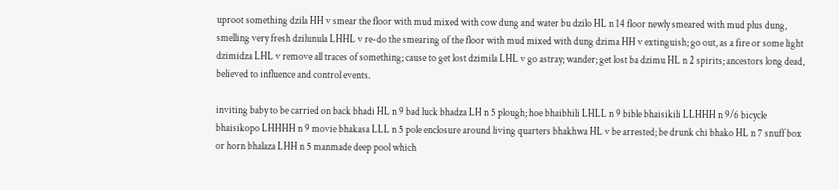uproot something dzila HH v smear the floor with mud mixed with cow dung and water bu dzilo HL n 14 floor newly smeared with mud plus dung, smelling very fresh dzilunula LHHL v re-do the smearing of the floor with mud mixed with dung dzima HH v extinguish; go out, as a fire or some light dzimidza LHL v remove all traces of something; cause to get lost dzimila LHL v go astray; wander; get lost ba dzimu HL n 2 spirits; ancestors long dead, believed to influence and control events.

inviting baby to be carried on back bhadi HL n 9 bad luck bhadza LH n 5 plough; hoe bhaibhili LHLL n 9 bible bhaisikili LLHHH n 9/6 bicycle bhaisikopo LHHHH n 9 movie bhakasa LLL n 5 pole enclosure around living quarters bhakhwa HL v be arrested; be drunk chi bhako HL n 7 snuff box or horn bhalaza LHH n 5 manmade deep pool which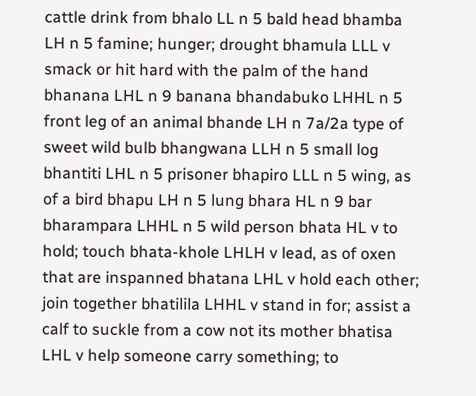cattle drink from bhalo LL n 5 bald head bhamba LH n 5 famine; hunger; drought bhamula LLL v smack or hit hard with the palm of the hand bhanana LHL n 9 banana bhandabuko LHHL n 5 front leg of an animal bhande LH n 7a/2a type of sweet wild bulb bhangwana LLH n 5 small log bhantiti LHL n 5 prisoner bhapiro LLL n 5 wing, as of a bird bhapu LH n 5 lung bhara HL n 9 bar bharampara LHHL n 5 wild person bhata HL v to hold; touch bhata-khole LHLH v lead, as of oxen that are inspanned bhatana LHL v hold each other; join together bhatilila LHHL v stand in for; assist a calf to suckle from a cow not its mother bhatisa LHL v help someone carry something; to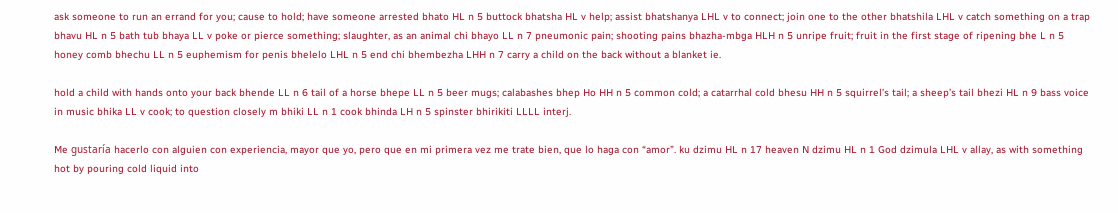ask someone to run an errand for you; cause to hold; have someone arrested bhato HL n 5 buttock bhatsha HL v help; assist bhatshanya LHL v to connect; join one to the other bhatshila LHL v catch something on a trap bhavu HL n 5 bath tub bhaya LL v poke or pierce something; slaughter, as an animal chi bhayo LL n 7 pneumonic pain; shooting pains bhazha-mbga HLH n 5 unripe fruit; fruit in the first stage of ripening bhe L n 5 honey comb bhechu LL n 5 euphemism for penis bhelelo LHL n 5 end chi bhembezha LHH n 7 carry a child on the back without a blanket ie.

hold a child with hands onto your back bhende LL n 6 tail of a horse bhepe LL n 5 beer mugs; calabashes bhep Ho HH n 5 common cold; a catarrhal cold bhesu HH n 5 squirrel’s tail; a sheep’s tail bhezi HL n 9 bass voice in music bhika LL v cook; to question closely m bhiki LL n 1 cook bhinda LH n 5 spinster bhirikiti LLLL interj.

Me gustaría hacerlo con alguien con experiencia, mayor que yo, pero que en mi primera vez me trate bien, que lo haga con “amor”. ku dzimu HL n 17 heaven N dzimu HL n 1 God dzimula LHL v allay, as with something hot by pouring cold liquid into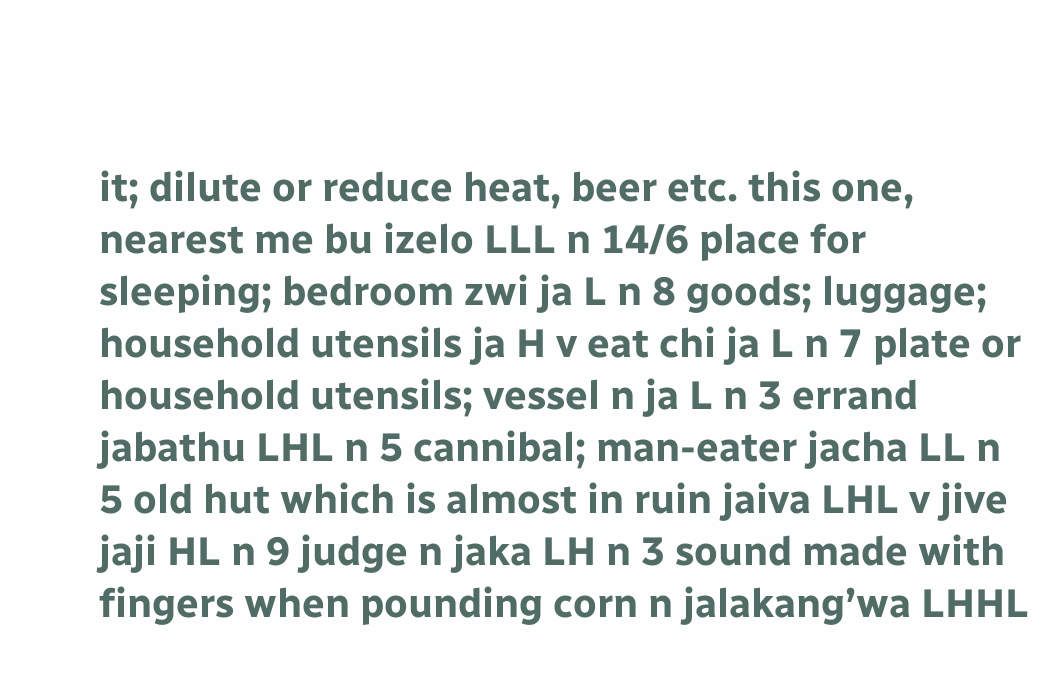it; dilute or reduce heat, beer etc. this one, nearest me bu izelo LLL n 14/6 place for sleeping; bedroom zwi ja L n 8 goods; luggage; household utensils ja H v eat chi ja L n 7 plate or household utensils; vessel n ja L n 3 errand jabathu LHL n 5 cannibal; man-eater jacha LL n 5 old hut which is almost in ruin jaiva LHL v jive jaji HL n 9 judge n jaka LH n 3 sound made with fingers when pounding corn n jalakang’wa LHHL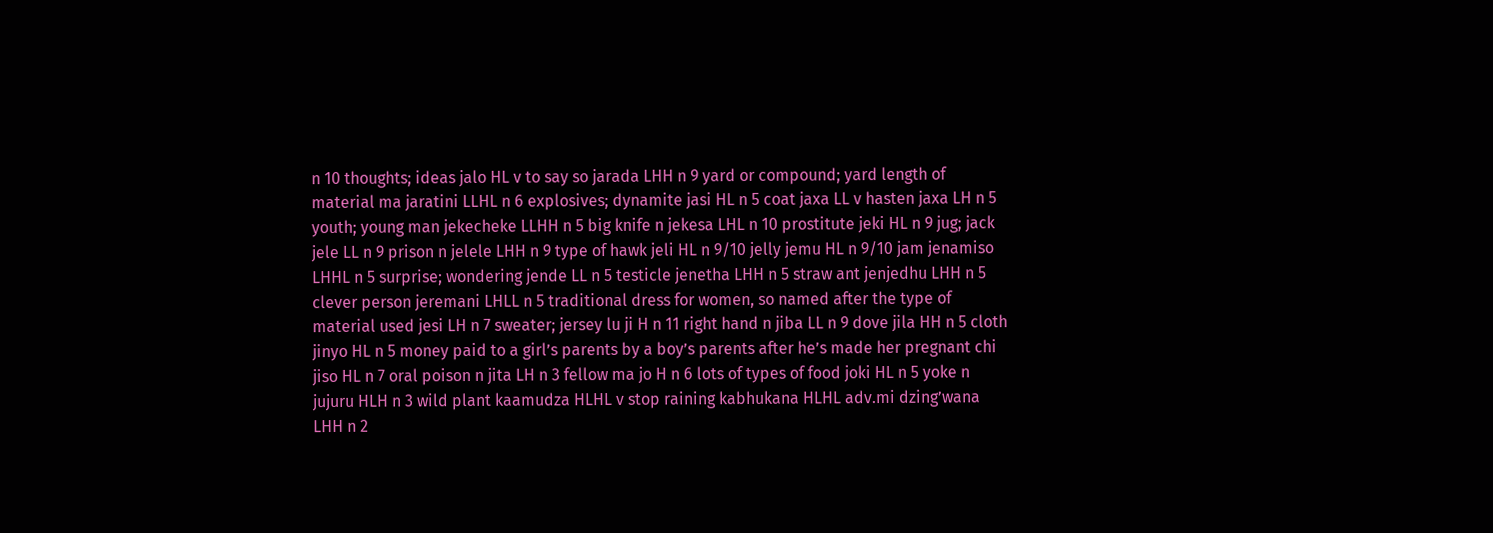n 10 thoughts; ideas jalo HL v to say so jarada LHH n 9 yard or compound; yard length of material ma jaratini LLHL n 6 explosives; dynamite jasi HL n 5 coat jaxa LL v hasten jaxa LH n 5 youth; young man jekecheke LLHH n 5 big knife n jekesa LHL n 10 prostitute jeki HL n 9 jug; jack jele LL n 9 prison n jelele LHH n 9 type of hawk jeli HL n 9/10 jelly jemu HL n 9/10 jam jenamiso LHHL n 5 surprise; wondering jende LL n 5 testicle jenetha LHH n 5 straw ant jenjedhu LHH n 5 clever person jeremani LHLL n 5 traditional dress for women, so named after the type of material used jesi LH n 7 sweater; jersey lu ji H n 11 right hand n jiba LL n 9 dove jila HH n 5 cloth jinyo HL n 5 money paid to a girl’s parents by a boy’s parents after he’s made her pregnant chi jiso HL n 7 oral poison n jita LH n 3 fellow ma jo H n 6 lots of types of food joki HL n 5 yoke n jujuru HLH n 3 wild plant kaamudza HLHL v stop raining kabhukana HLHL adv.mi dzing’wana LHH n 2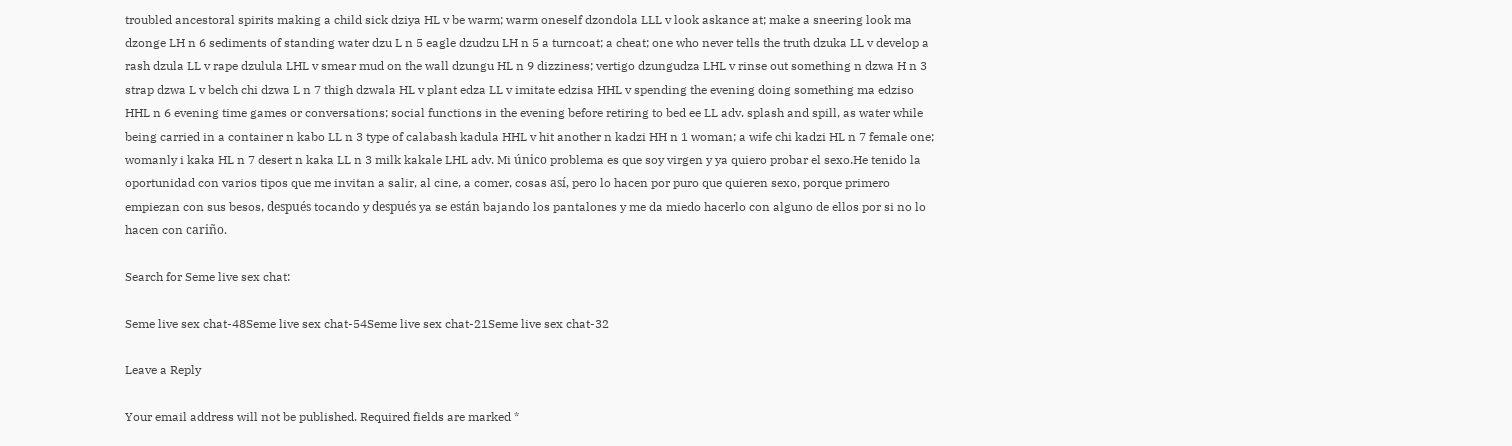troubled ancestoral spirits making a child sick dziya HL v be warm; warm oneself dzondola LLL v look askance at; make a sneering look ma dzonge LH n 6 sediments of standing water dzu L n 5 eagle dzudzu LH n 5 a turncoat; a cheat; one who never tells the truth dzuka LL v develop a rash dzula LL v rape dzulula LHL v smear mud on the wall dzungu HL n 9 dizziness; vertigo dzungudza LHL v rinse out something n dzwa H n 3 strap dzwa L v belch chi dzwa L n 7 thigh dzwala HL v plant edza LL v imitate edzisa HHL v spending the evening doing something ma edziso HHL n 6 evening time games or conversations; social functions in the evening before retiring to bed ee LL adv. splash and spill, as water while being carried in a container n kabo LL n 3 type of calabash kadula HHL v hit another n kadzi HH n 1 woman; a wife chi kadzi HL n 7 female one; womanly i kaka HL n 7 desert n kaka LL n 3 milk kakale LHL adv. Mi único problema es que soy virgen y ya quiero probar el sexo.He tenido la oportunidad con varios tipos que me invitan a salir, al cine, a comer, cosas así, pero lo hacen por puro que quieren sexo, porque primero empiezan con sus besos, después tocando y después ya se están bajando los pantalones y me da miedo hacerlo con alguno de ellos por si no lo hacen con cariño.

Search for Seme live sex chat:

Seme live sex chat-48Seme live sex chat-54Seme live sex chat-21Seme live sex chat-32

Leave a Reply

Your email address will not be published. Required fields are marked *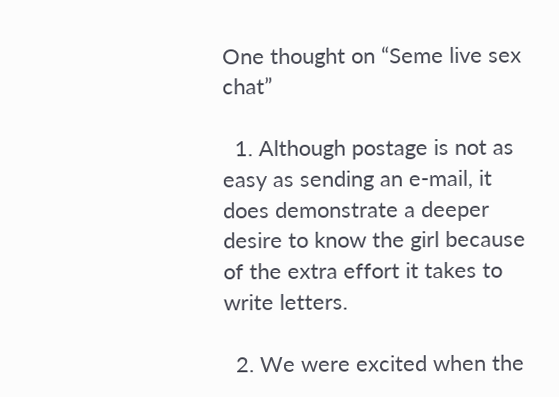One thought on “Seme live sex chat”

  1. Although postage is not as easy as sending an e-mail, it does demonstrate a deeper desire to know the girl because of the extra effort it takes to write letters.

  2. We were excited when the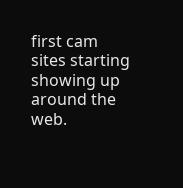first cam sites starting showing up around the web.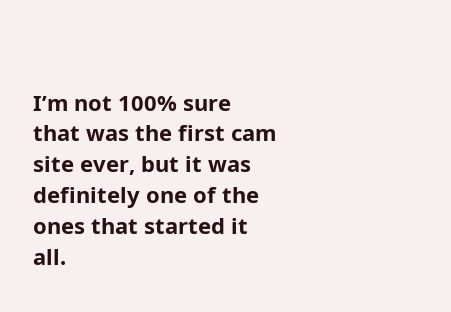I’m not 100% sure that was the first cam site ever, but it was definitely one of the ones that started it all.